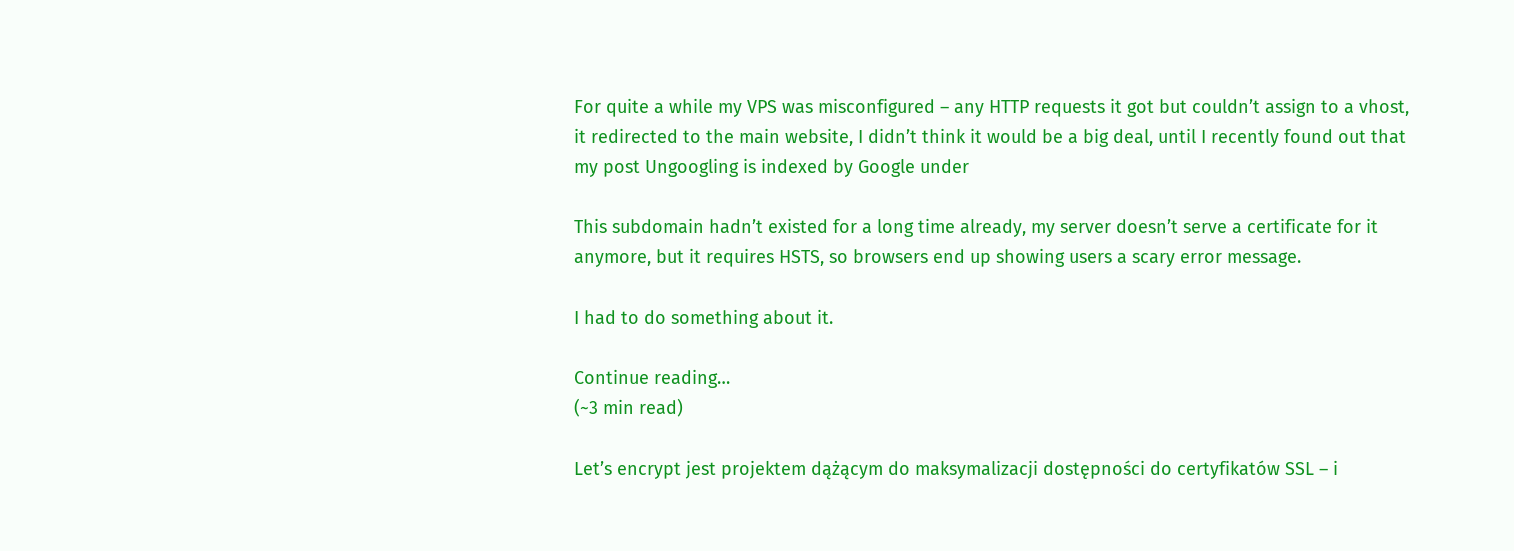For quite a while my VPS was misconfigured – any HTTP requests it got but couldn’t assign to a vhost, it redirected to the main website, I didn’t think it would be a big deal, until I recently found out that my post Ungoogling is indexed by Google under

This subdomain hadn’t existed for a long time already, my server doesn’t serve a certificate for it anymore, but it requires HSTS, so browsers end up showing users a scary error message.

I had to do something about it.

Continue reading…
(~3 min read)

Let’s encrypt jest projektem dążącym do maksymalizacji dostępności do certyfikatów SSL – i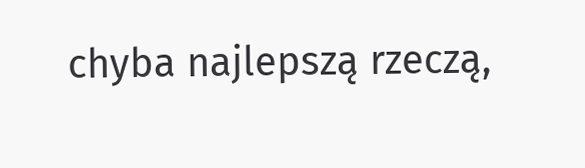chyba najlepszą rzeczą,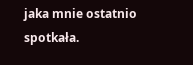jaka mnie ostatnio spotkała.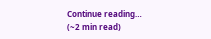Continue reading…
(~2 min read)